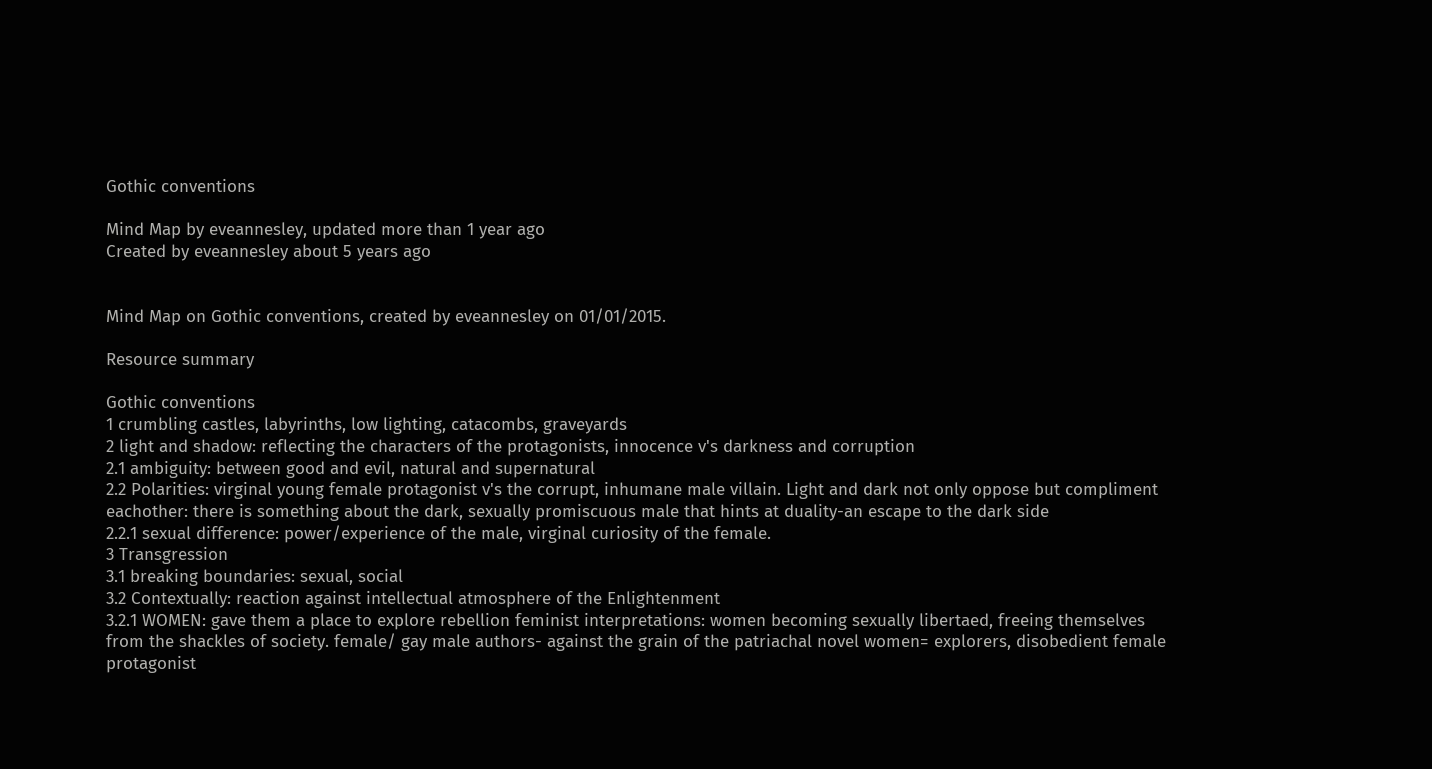Gothic conventions

Mind Map by eveannesley, updated more than 1 year ago
Created by eveannesley about 5 years ago


Mind Map on Gothic conventions, created by eveannesley on 01/01/2015.

Resource summary

Gothic conventions
1 crumbling castles, labyrinths, low lighting, catacombs, graveyards
2 light and shadow: reflecting the characters of the protagonists, innocence v's darkness and corruption
2.1 ambiguity: between good and evil, natural and supernatural
2.2 Polarities: virginal young female protagonist v's the corrupt, inhumane male villain. Light and dark not only oppose but compliment eachother: there is something about the dark, sexually promiscuous male that hints at duality-an escape to the dark side
2.2.1 sexual difference: power/experience of the male, virginal curiosity of the female.
3 Transgression
3.1 breaking boundaries: sexual, social
3.2 Contextually: reaction against intellectual atmosphere of the Enlightenment
3.2.1 WOMEN: gave them a place to explore rebellion feminist interpretations: women becoming sexually libertaed, freeing themselves from the shackles of society. female/ gay male authors- against the grain of the patriachal novel women= explorers, disobedient female protagonist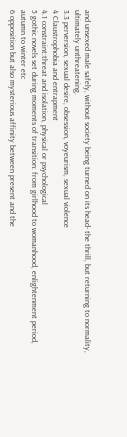and unsexed male safely, without society being turned on its head- the thrill, but returning to normality, ultimately unthreatening.
3.3 perversion, sexual desire, obsession, voyeurism, sexual violence
4 Claustrophobia and entrapment
4.1 constraint:threat and isolation, physical or psychological
5 gothic novels set during moments of transition: from girlhood to womanhood, enlightenment period, autumn to winter etc
6 opposition but also mysterious affinity between present and the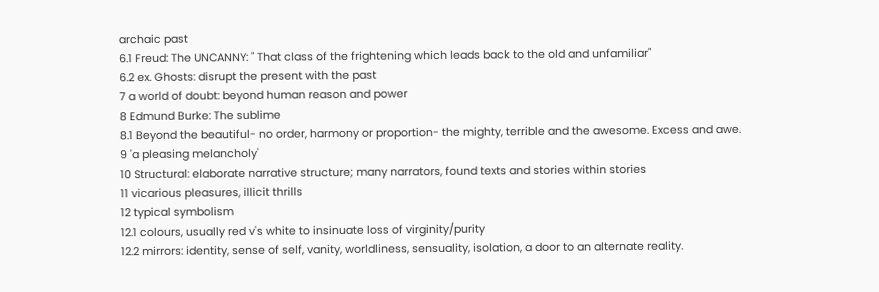archaic past
6.1 Freud: The UNCANNY: " That class of the frightening which leads back to the old and unfamiliar"
6.2 ex. Ghosts: disrupt the present with the past
7 a world of doubt: beyond human reason and power
8 Edmund Burke: The sublime
8.1 Beyond the beautiful- no order, harmony or proportion- the mighty, terrible and the awesome. Excess and awe.
9 'a pleasing melancholy'
10 Structural: elaborate narrative structure; many narrators, found texts and stories within stories
11 vicarious pleasures, illicit thrills
12 typical symbolism
12.1 colours, usually red v's white to insinuate loss of virginity/purity
12.2 mirrors: identity, sense of self, vanity, worldliness, sensuality, isolation, a door to an alternate reality.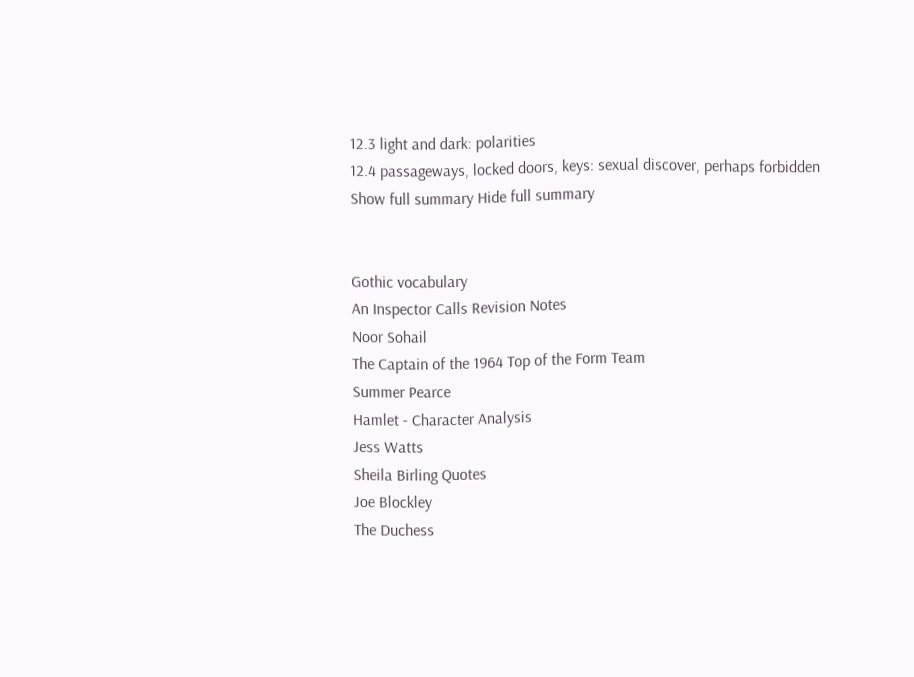12.3 light and dark: polarities
12.4 passageways, locked doors, keys: sexual discover, perhaps forbidden
Show full summary Hide full summary


Gothic vocabulary
An Inspector Calls Revision Notes
Noor Sohail
The Captain of the 1964 Top of the Form Team
Summer Pearce
Hamlet - Character Analysis
Jess Watts
Sheila Birling Quotes
Joe Blockley
The Duchess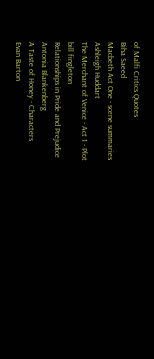of Malfi Critics Quotes
Biha Saeed
Macbeth Act One - scene summaries
Ashleigh Huddart
The Merchant of Venice - Act 1 - Plot
bill fingleton
Relationships in Pride and Prejudice
Antonia Blankenberg
A Taste of Honey - Characters
Evan Barton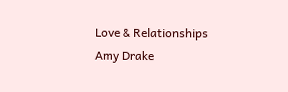Love & Relationships
Amy Drake